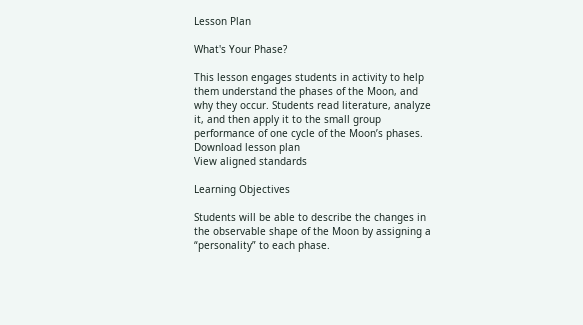Lesson Plan

What's Your Phase?

This lesson engages students in activity to help them understand the phases of the Moon, and why they occur. Students read literature, analyze it, and then apply it to the small group performance of one cycle of the Moon’s phases.
Download lesson plan
View aligned standards

Learning Objectives

Students will be able to describe the changes in the observable shape of the Moon by assigning a “personality” to each phase.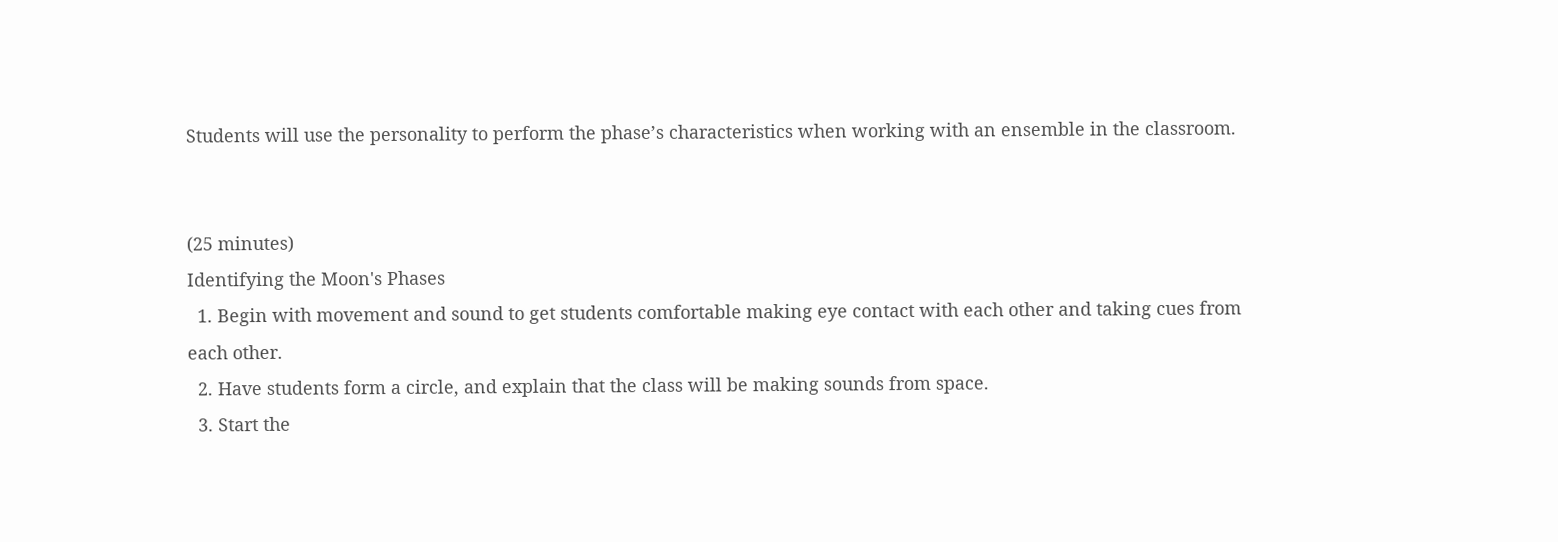Students will use the personality to perform the phase’s characteristics when working with an ensemble in the classroom.


(25 minutes)
Identifying the Moon's Phases
  1. Begin with movement and sound to get students comfortable making eye contact with each other and taking cues from each other.
  2. Have students form a circle, and explain that the class will be making sounds from space.
  3. Start the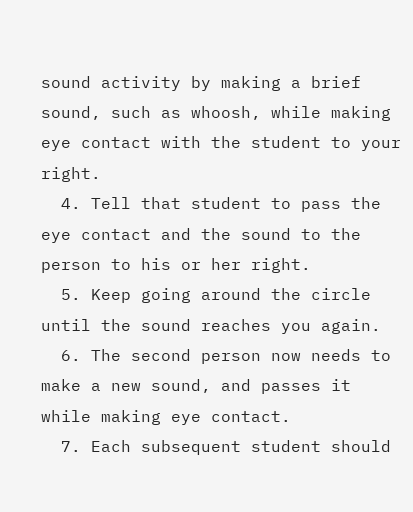sound activity by making a brief sound, such as whoosh, while making eye contact with the student to your right.
  4. Tell that student to pass the eye contact and the sound to the person to his or her right.
  5. Keep going around the circle until the sound reaches you again.
  6. The second person now needs to make a new sound, and passes it while making eye contact.
  7. Each subsequent student should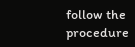follow the procedure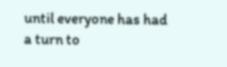until everyone has had a turn to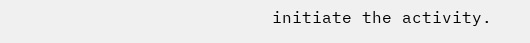initiate the activity.